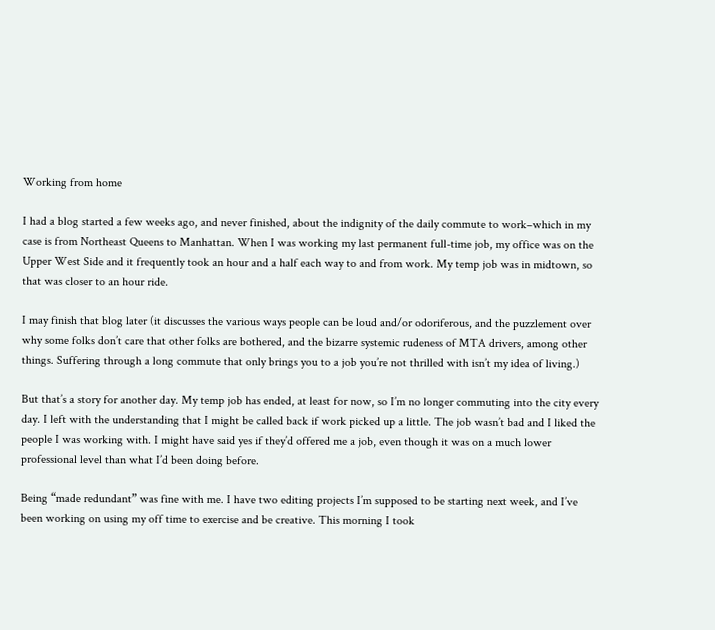Working from home

I had a blog started a few weeks ago, and never finished, about the indignity of the daily commute to work–which in my case is from Northeast Queens to Manhattan. When I was working my last permanent full-time job, my office was on the Upper West Side and it frequently took an hour and a half each way to and from work. My temp job was in midtown, so that was closer to an hour ride.

I may finish that blog later (it discusses the various ways people can be loud and/or odoriferous, and the puzzlement over why some folks don’t care that other folks are bothered, and the bizarre systemic rudeness of MTA drivers, among other things. Suffering through a long commute that only brings you to a job you’re not thrilled with isn’t my idea of living.)

But that’s a story for another day. My temp job has ended, at least for now, so I’m no longer commuting into the city every day. I left with the understanding that I might be called back if work picked up a little. The job wasn’t bad and I liked the people I was working with. I might have said yes if they’d offered me a job, even though it was on a much lower professional level than what I’d been doing before.

Being “made redundant” was fine with me. I have two editing projects I’m supposed to be starting next week, and I’ve been working on using my off time to exercise and be creative. This morning I took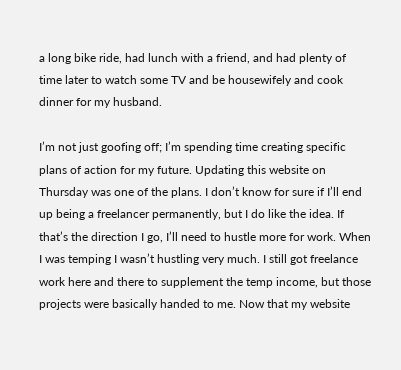a long bike ride, had lunch with a friend, and had plenty of time later to watch some TV and be housewifely and cook dinner for my husband.

I’m not just goofing off; I’m spending time creating specific plans of action for my future. Updating this website on Thursday was one of the plans. I don’t know for sure if I’ll end up being a freelancer permanently, but I do like the idea. If that’s the direction I go, I’ll need to hustle more for work. When I was temping I wasn’t hustling very much. I still got freelance work here and there to supplement the temp income, but those projects were basically handed to me. Now that my website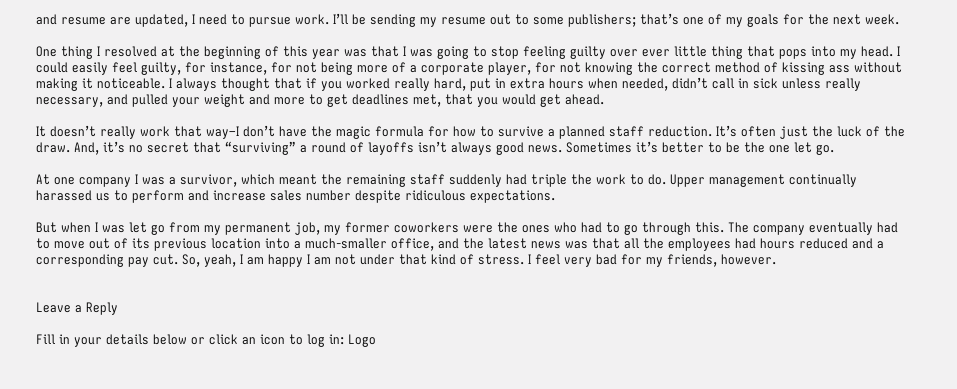and resume are updated, I need to pursue work. I’ll be sending my resume out to some publishers; that’s one of my goals for the next week.

One thing I resolved at the beginning of this year was that I was going to stop feeling guilty over ever little thing that pops into my head. I could easily feel guilty, for instance, for not being more of a corporate player, for not knowing the correct method of kissing ass without making it noticeable. I always thought that if you worked really hard, put in extra hours when needed, didn’t call in sick unless really necessary, and pulled your weight and more to get deadlines met, that you would get ahead.

It doesn’t really work that way–I don’t have the magic formula for how to survive a planned staff reduction. It’s often just the luck of the draw. And, it’s no secret that “surviving” a round of layoffs isn’t always good news. Sometimes it’s better to be the one let go.

At one company I was a survivor, which meant the remaining staff suddenly had triple the work to do. Upper management continually harassed us to perform and increase sales number despite ridiculous expectations.

But when I was let go from my permanent job, my former coworkers were the ones who had to go through this. The company eventually had to move out of its previous location into a much-smaller office, and the latest news was that all the employees had hours reduced and a corresponding pay cut. So, yeah, I am happy I am not under that kind of stress. I feel very bad for my friends, however.


Leave a Reply

Fill in your details below or click an icon to log in: Logo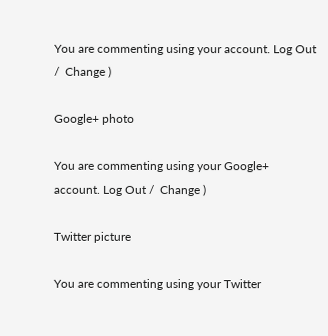You are commenting using your account. Log Out /  Change )

Google+ photo

You are commenting using your Google+ account. Log Out /  Change )

Twitter picture

You are commenting using your Twitter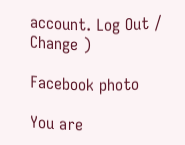account. Log Out /  Change )

Facebook photo

You are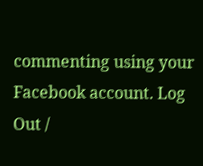commenting using your Facebook account. Log Out /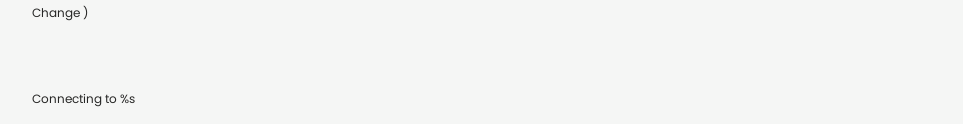Change )


Connecting to %s